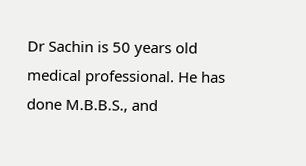Dr Sachin is 50 years old medical professional. He has done M.B.B.S., and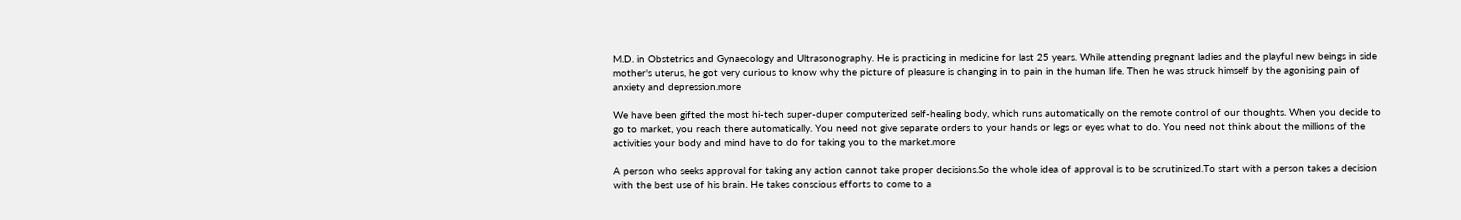M.D. in Obstetrics and Gynaecology and Ultrasonography. He is practicing in medicine for last 25 years. While attending pregnant ladies and the playful new beings in side mother's uterus, he got very curious to know why the picture of pleasure is changing in to pain in the human life. Then he was struck himself by the agonising pain of anxiety and depression.more

We have been gifted the most hi-tech super-duper computerized self-healing body, which runs automatically on the remote control of our thoughts. When you decide to go to market, you reach there automatically. You need not give separate orders to your hands or legs or eyes what to do. You need not think about the millions of the activities your body and mind have to do for taking you to the market.more

A person who seeks approval for taking any action cannot take proper decisions.So the whole idea of approval is to be scrutinized.To start with a person takes a decision with the best use of his brain. He takes conscious efforts to come to a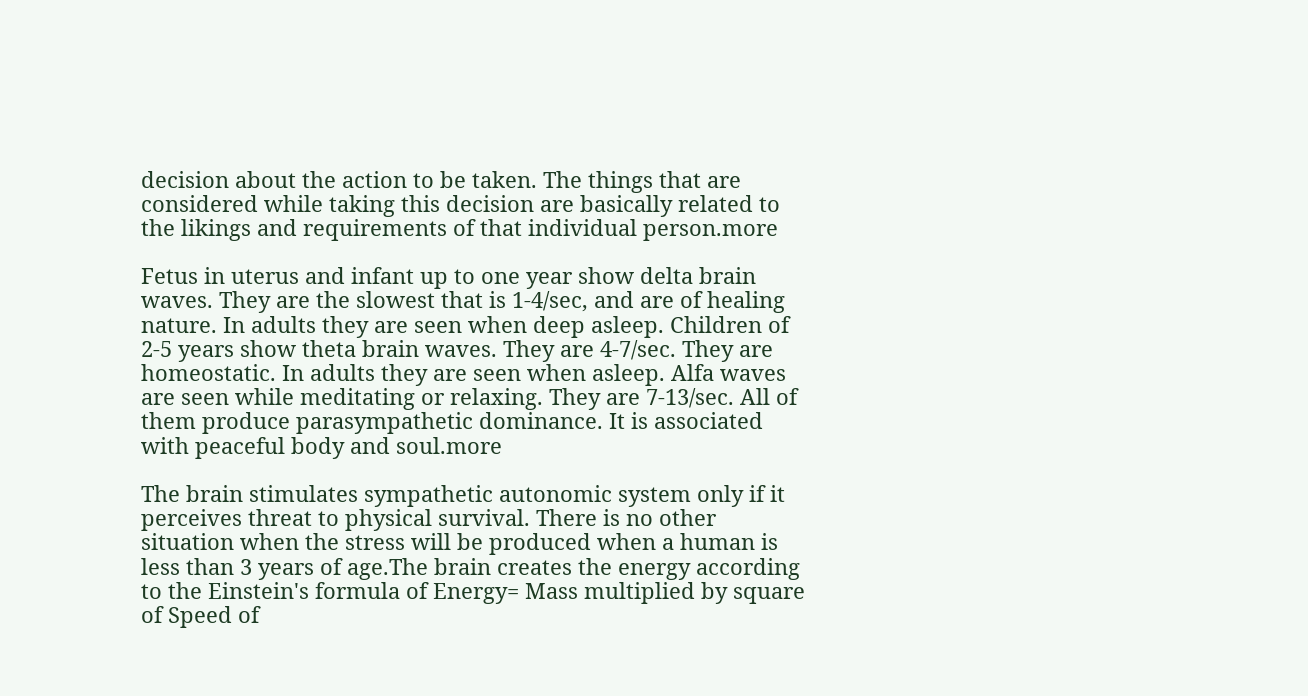decision about the action to be taken. The things that are considered while taking this decision are basically related to the likings and requirements of that individual person.more

Fetus in uterus and infant up to one year show delta brain waves. They are the slowest that is 1-4/sec, and are of healing nature. In adults they are seen when deep asleep. Children of 2-5 years show theta brain waves. They are 4-7/sec. They are homeostatic. In adults they are seen when asleep. Alfa waves are seen while meditating or relaxing. They are 7-13/sec. All of them produce parasympathetic dominance. It is associated with peaceful body and soul.more

The brain stimulates sympathetic autonomic system only if it perceives threat to physical survival. There is no other situation when the stress will be produced when a human is less than 3 years of age.The brain creates the energy according to the Einstein's formula of Energy= Mass multiplied by square of Speed of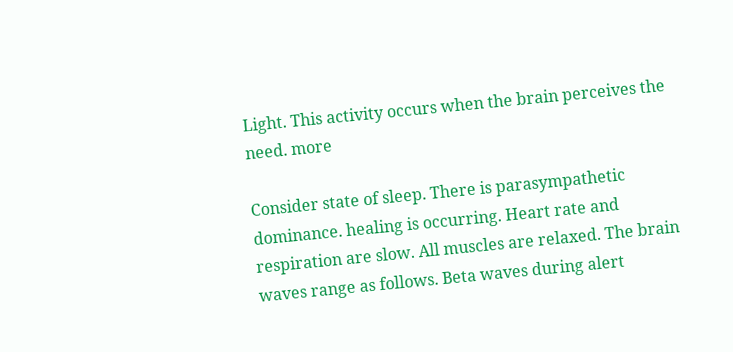Light. This activity occurs when the brain perceives the need. more

Consider state of sleep. There is parasympathetic dominance. healing is occurring. Heart rate and respiration are slow. All muscles are relaxed. The brain waves range as follows. Beta waves during alert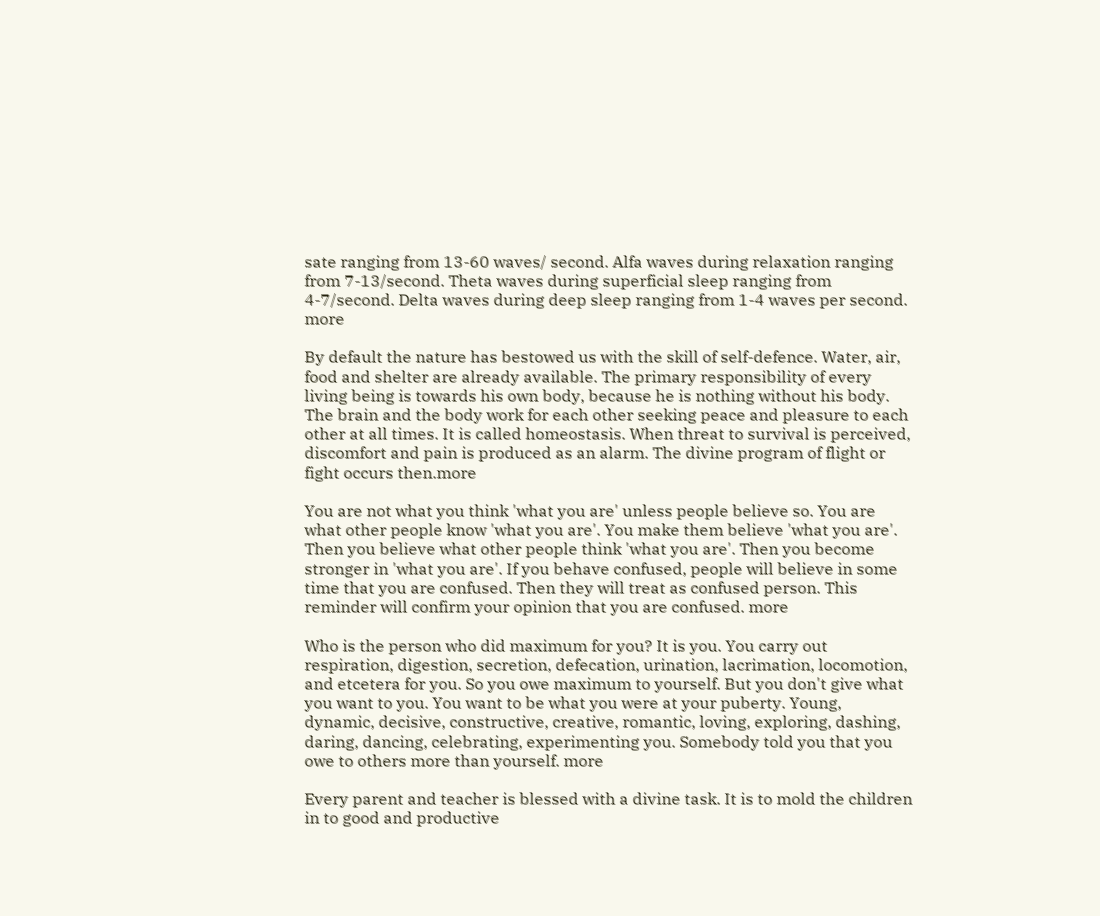sate ranging from 13-60 waves/ second. Alfa waves during relaxation ranging from 7-13/second. Theta waves during superficial sleep ranging from 4-7/second. Delta waves during deep sleep ranging from 1-4 waves per second. more

By default the nature has bestowed us with the skill of self-defence. Water, air, food and shelter are already available. The primary responsibility of every living being is towards his own body, because he is nothing without his body. The brain and the body work for each other seeking peace and pleasure to each other at all times. It is called homeostasis. When threat to survival is perceived, discomfort and pain is produced as an alarm. The divine program of flight or fight occurs then.more

You are not what you think 'what you are' unless people believe so. You are what other people know 'what you are'. You make them believe 'what you are'. Then you believe what other people think 'what you are'. Then you become stronger in 'what you are'. If you behave confused, people will believe in some time that you are confused. Then they will treat as confused person. This reminder will confirm your opinion that you are confused. more

Who is the person who did maximum for you? It is you. You carry out respiration, digestion, secretion, defecation, urination, lacrimation, locomotion, and etcetera for you. So you owe maximum to yourself. But you don't give what you want to you. You want to be what you were at your puberty. Young, dynamic, decisive, constructive, creative, romantic, loving, exploring, dashing, daring, dancing, celebrating, experimenting you. Somebody told you that you owe to others more than yourself. more

Every parent and teacher is blessed with a divine task. It is to mold the children in to good and productive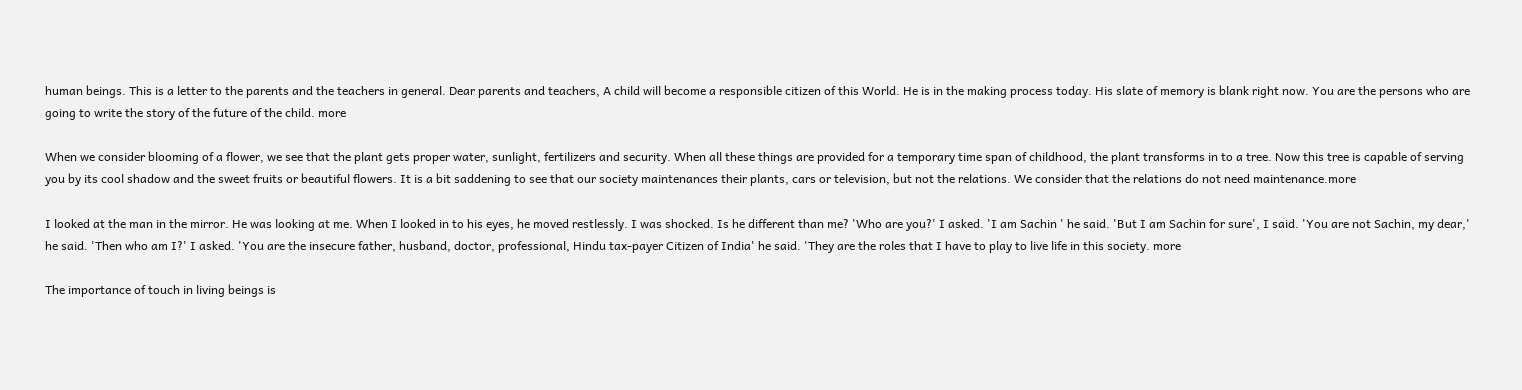human beings. This is a letter to the parents and the teachers in general. Dear parents and teachers, A child will become a responsible citizen of this World. He is in the making process today. His slate of memory is blank right now. You are the persons who are going to write the story of the future of the child. more

When we consider blooming of a flower, we see that the plant gets proper water, sunlight, fertilizers and security. When all these things are provided for a temporary time span of childhood, the plant transforms in to a tree. Now this tree is capable of serving you by its cool shadow and the sweet fruits or beautiful flowers. It is a bit saddening to see that our society maintenances their plants, cars or television, but not the relations. We consider that the relations do not need maintenance.more

I looked at the man in the mirror. He was looking at me. When I looked in to his eyes, he moved restlessly. I was shocked. Is he different than me? 'Who are you?' I asked. 'I am Sachin ' he said. 'But I am Sachin for sure', I said. 'You are not Sachin, my dear,' he said. 'Then who am I?' I asked. 'You are the insecure father, husband, doctor, professional, Hindu tax-payer Citizen of India' he said. 'They are the roles that I have to play to live life in this society. more

The importance of touch in living beings is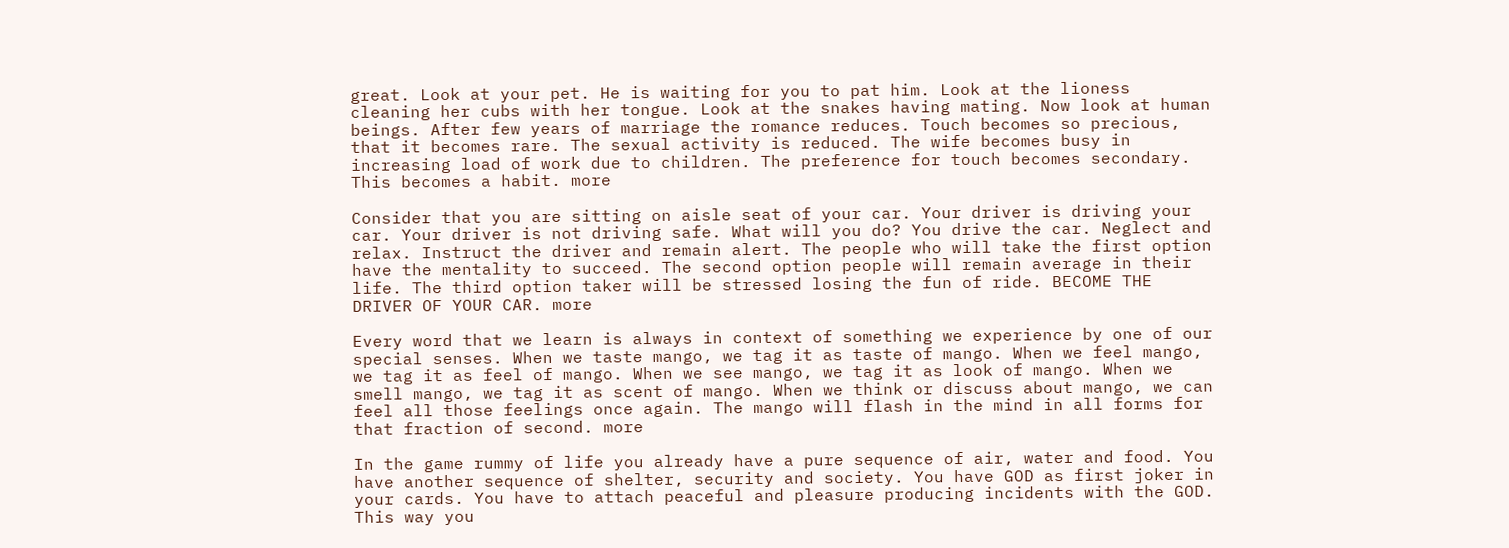great. Look at your pet. He is waiting for you to pat him. Look at the lioness cleaning her cubs with her tongue. Look at the snakes having mating. Now look at human beings. After few years of marriage the romance reduces. Touch becomes so precious, that it becomes rare. The sexual activity is reduced. The wife becomes busy in increasing load of work due to children. The preference for touch becomes secondary. This becomes a habit. more

Consider that you are sitting on aisle seat of your car. Your driver is driving your car. Your driver is not driving safe. What will you do? You drive the car. Neglect and relax. Instruct the driver and remain alert. The people who will take the first option have the mentality to succeed. The second option people will remain average in their life. The third option taker will be stressed losing the fun of ride. BECOME THE DRIVER OF YOUR CAR. more

Every word that we learn is always in context of something we experience by one of our special senses. When we taste mango, we tag it as taste of mango. When we feel mango, we tag it as feel of mango. When we see mango, we tag it as look of mango. When we smell mango, we tag it as scent of mango. When we think or discuss about mango, we can feel all those feelings once again. The mango will flash in the mind in all forms for that fraction of second. more

In the game rummy of life you already have a pure sequence of air, water and food. You have another sequence of shelter, security and society. You have GOD as first joker in your cards. You have to attach peaceful and pleasure producing incidents with the GOD. This way you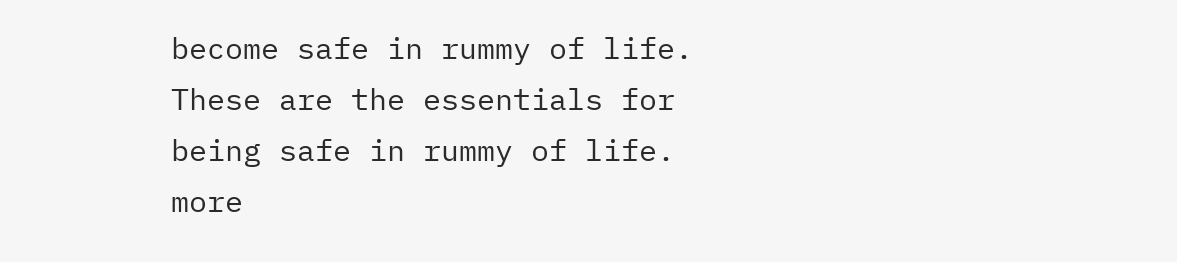become safe in rummy of life. These are the essentials for being safe in rummy of life. more